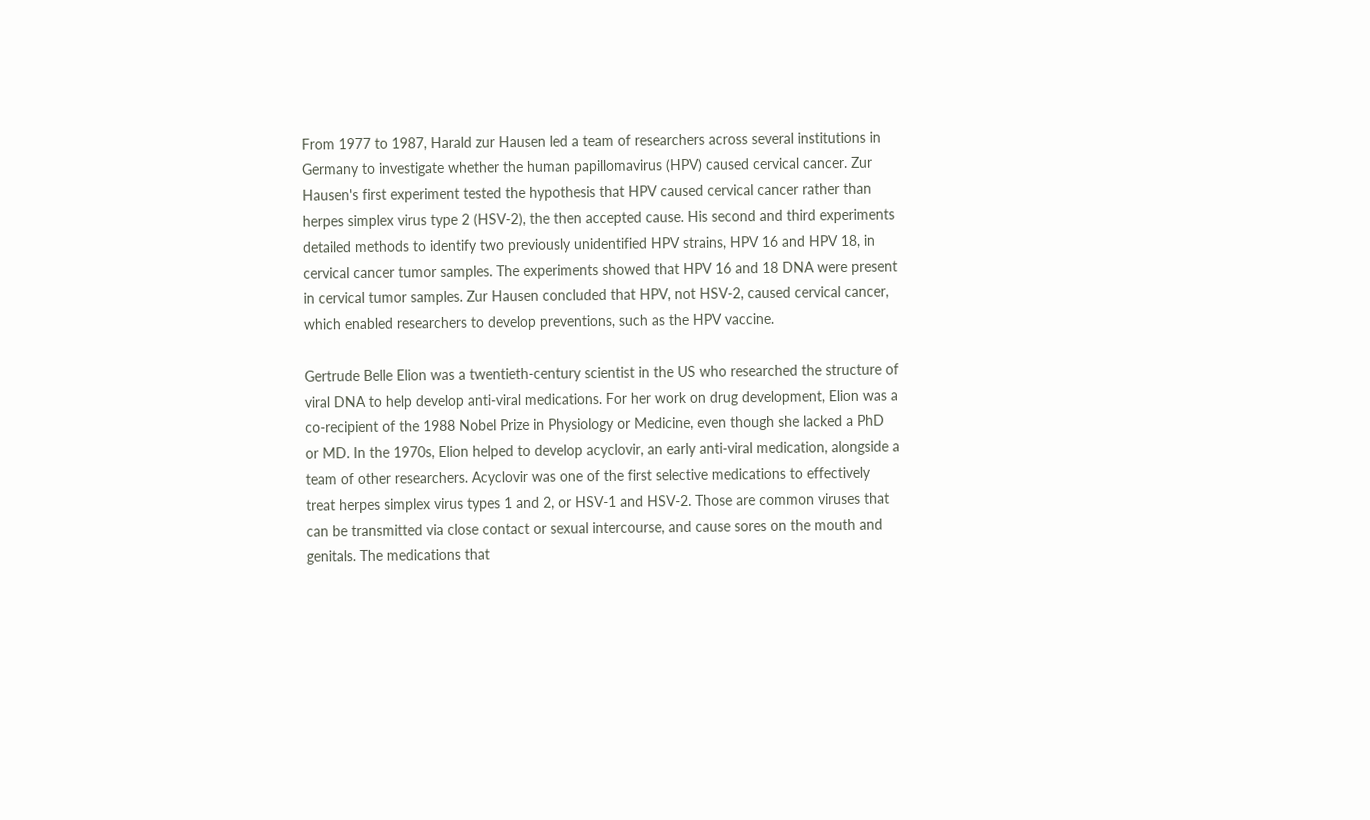From 1977 to 1987, Harald zur Hausen led a team of researchers across several institutions in Germany to investigate whether the human papillomavirus (HPV) caused cervical cancer. Zur Hausen's first experiment tested the hypothesis that HPV caused cervical cancer rather than herpes simplex virus type 2 (HSV-2), the then accepted cause. His second and third experiments detailed methods to identify two previously unidentified HPV strains, HPV 16 and HPV 18, in cervical cancer tumor samples. The experiments showed that HPV 16 and 18 DNA were present in cervical tumor samples. Zur Hausen concluded that HPV, not HSV-2, caused cervical cancer, which enabled researchers to develop preventions, such as the HPV vaccine.

Gertrude Belle Elion was a twentieth-century scientist in the US who researched the structure of viral DNA to help develop anti-viral medications. For her work on drug development, Elion was a co-recipient of the 1988 Nobel Prize in Physiology or Medicine, even though she lacked a PhD or MD. In the 1970s, Elion helped to develop acyclovir, an early anti-viral medication, alongside a team of other researchers. Acyclovir was one of the first selective medications to effectively treat herpes simplex virus types 1 and 2, or HSV-1 and HSV-2. Those are common viruses that can be transmitted via close contact or sexual intercourse, and cause sores on the mouth and genitals. The medications that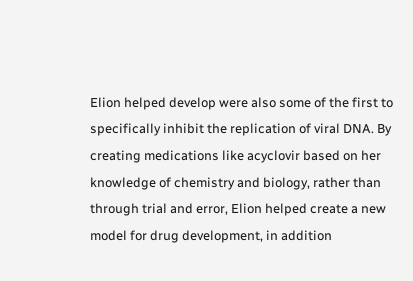Elion helped develop were also some of the first to specifically inhibit the replication of viral DNA. By creating medications like acyclovir based on her knowledge of chemistry and biology, rather than through trial and error, Elion helped create a new model for drug development, in addition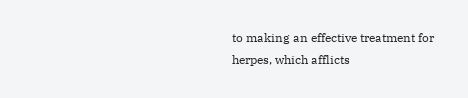to making an effective treatment for herpes, which afflicts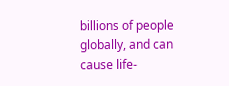billions of people globally, and can cause life-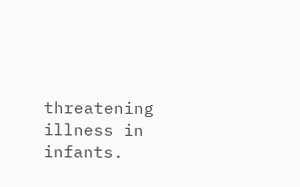threatening illness in infants.